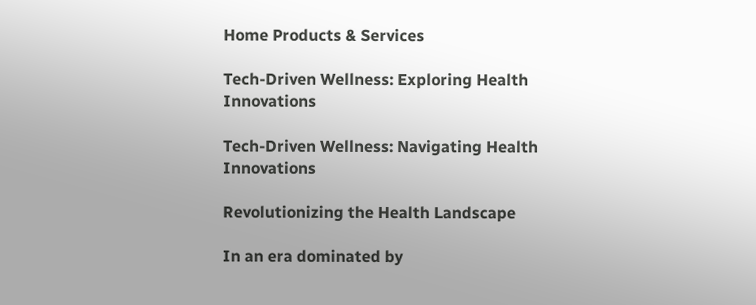Home Products & Services

Tech-Driven Wellness: Exploring Health Innovations

Tech-Driven Wellness: Navigating Health Innovations

Revolutionizing the Health Landscape

In an era dominated by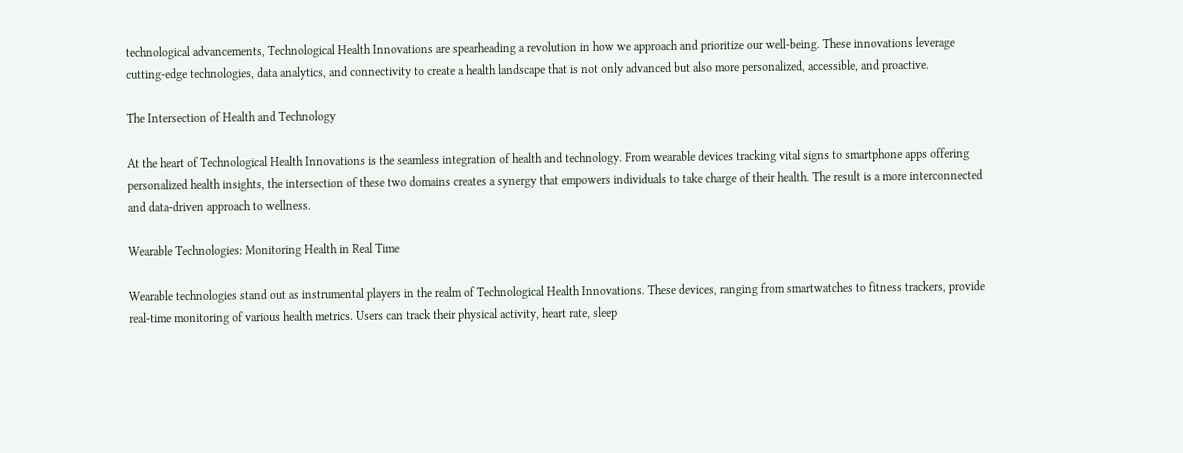technological advancements, Technological Health Innovations are spearheading a revolution in how we approach and prioritize our well-being. These innovations leverage cutting-edge technologies, data analytics, and connectivity to create a health landscape that is not only advanced but also more personalized, accessible, and proactive.

The Intersection of Health and Technology

At the heart of Technological Health Innovations is the seamless integration of health and technology. From wearable devices tracking vital signs to smartphone apps offering personalized health insights, the intersection of these two domains creates a synergy that empowers individuals to take charge of their health. The result is a more interconnected and data-driven approach to wellness.

Wearable Technologies: Monitoring Health in Real Time

Wearable technologies stand out as instrumental players in the realm of Technological Health Innovations. These devices, ranging from smartwatches to fitness trackers, provide real-time monitoring of various health metrics. Users can track their physical activity, heart rate, sleep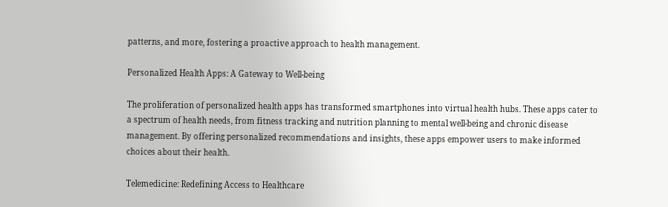patterns, and more, fostering a proactive approach to health management.

Personalized Health Apps: A Gateway to Well-being

The proliferation of personalized health apps has transformed smartphones into virtual health hubs. These apps cater to a spectrum of health needs, from fitness tracking and nutrition planning to mental well-being and chronic disease management. By offering personalized recommendations and insights, these apps empower users to make informed choices about their health.

Telemedicine: Redefining Access to Healthcare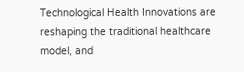Technological Health Innovations are reshaping the traditional healthcare model, and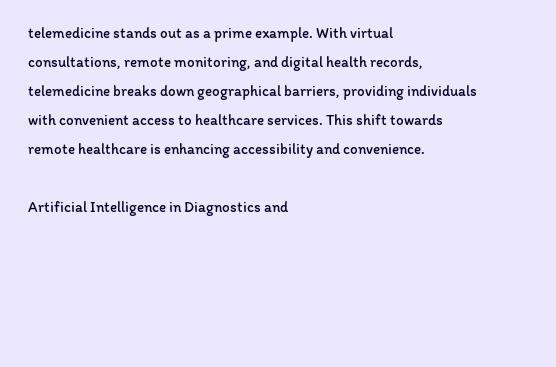telemedicine stands out as a prime example. With virtual consultations, remote monitoring, and digital health records, telemedicine breaks down geographical barriers, providing individuals with convenient access to healthcare services. This shift towards remote healthcare is enhancing accessibility and convenience.

Artificial Intelligence in Diagnostics and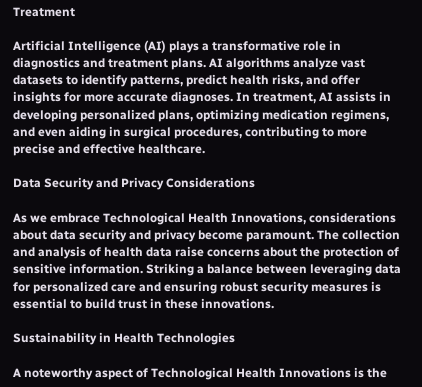Treatment

Artificial Intelligence (AI) plays a transformative role in diagnostics and treatment plans. AI algorithms analyze vast datasets to identify patterns, predict health risks, and offer insights for more accurate diagnoses. In treatment, AI assists in developing personalized plans, optimizing medication regimens, and even aiding in surgical procedures, contributing to more precise and effective healthcare.

Data Security and Privacy Considerations

As we embrace Technological Health Innovations, considerations about data security and privacy become paramount. The collection and analysis of health data raise concerns about the protection of sensitive information. Striking a balance between leveraging data for personalized care and ensuring robust security measures is essential to build trust in these innovations.

Sustainability in Health Technologies

A noteworthy aspect of Technological Health Innovations is the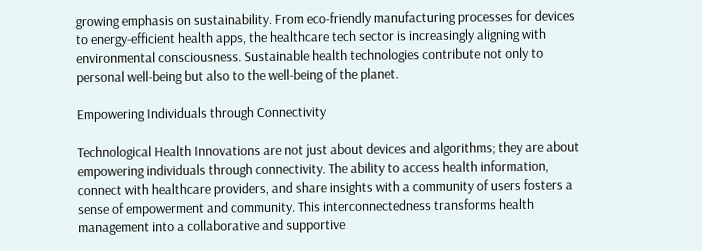growing emphasis on sustainability. From eco-friendly manufacturing processes for devices to energy-efficient health apps, the healthcare tech sector is increasingly aligning with environmental consciousness. Sustainable health technologies contribute not only to personal well-being but also to the well-being of the planet.

Empowering Individuals through Connectivity

Technological Health Innovations are not just about devices and algorithms; they are about empowering individuals through connectivity. The ability to access health information, connect with healthcare providers, and share insights with a community of users fosters a sense of empowerment and community. This interconnectedness transforms health management into a collaborative and supportive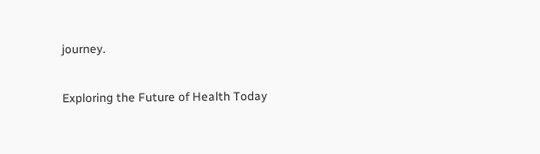journey.

Exploring the Future of Health Today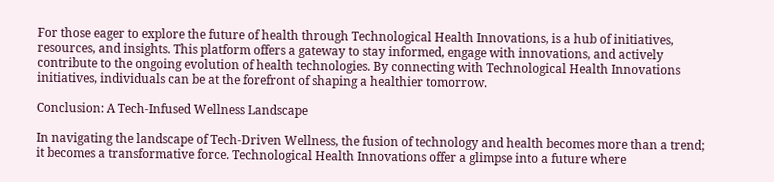For those eager to explore the future of health through Technological Health Innovations, is a hub of initiatives, resources, and insights. This platform offers a gateway to stay informed, engage with innovations, and actively contribute to the ongoing evolution of health technologies. By connecting with Technological Health Innovations initiatives, individuals can be at the forefront of shaping a healthier tomorrow.

Conclusion: A Tech-Infused Wellness Landscape

In navigating the landscape of Tech-Driven Wellness, the fusion of technology and health becomes more than a trend; it becomes a transformative force. Technological Health Innovations offer a glimpse into a future where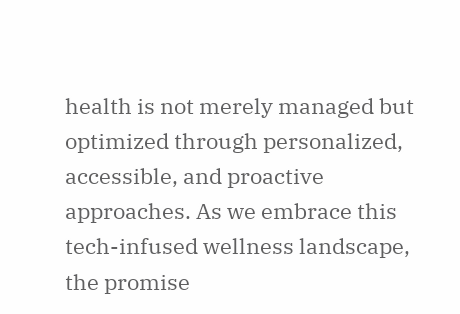health is not merely managed but optimized through personalized, accessible, and proactive approaches. As we embrace this tech-infused wellness landscape, the promise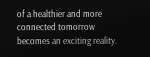of a healthier and more connected tomorrow becomes an exciting reality.